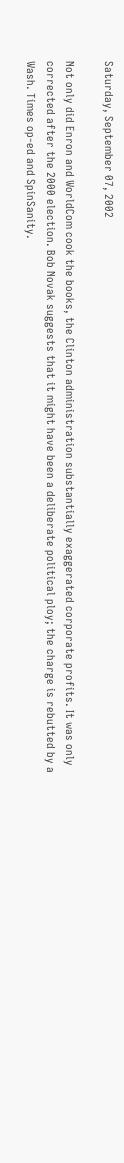Saturday, September 07, 2002

Not only did Enron and WorldCom cook the books, the Clinton administration substantially exaggerated corporate profits. It was only corrected after the 2000 election. Bob Novak suggests that it might have been a deliberate political ploy; the charge is rebutted by a Wash. Times op-ed and SpinSanity.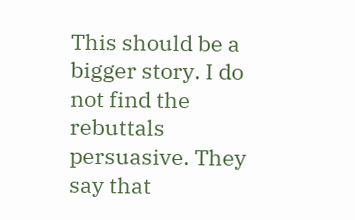This should be a bigger story. I do not find the rebuttals persuasive. They say that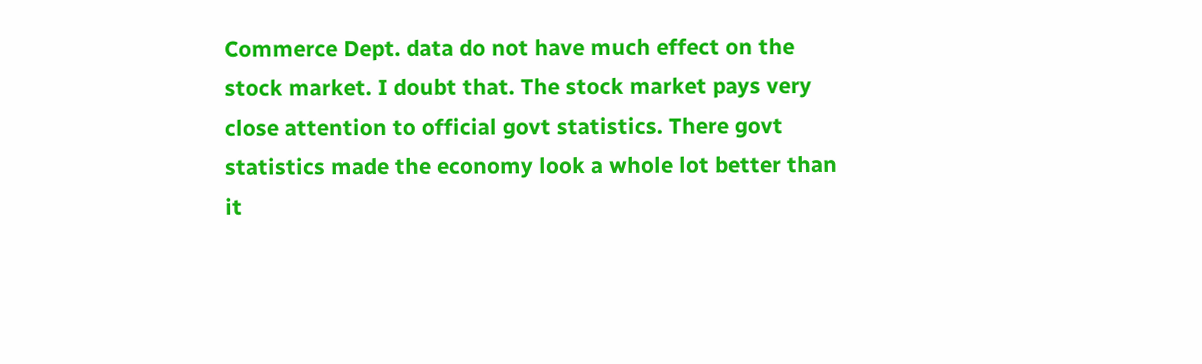Commerce Dept. data do not have much effect on the stock market. I doubt that. The stock market pays very close attention to official govt statistics. There govt statistics made the economy look a whole lot better than it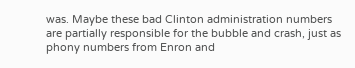was. Maybe these bad Clinton administration numbers are partially responsible for the bubble and crash, just as phony numbers from Enron and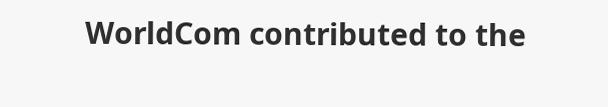WorldCom contributed to the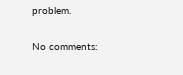problem.

No comments: